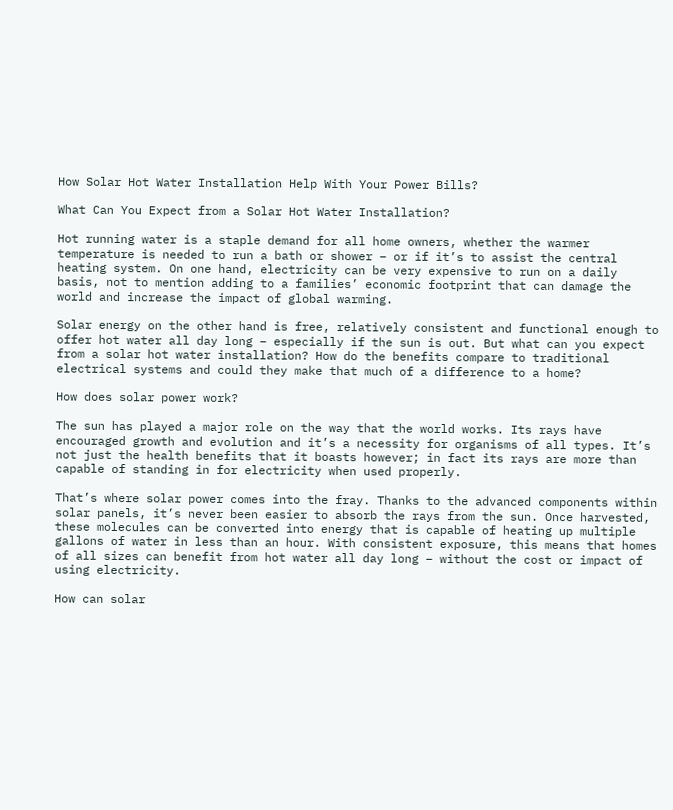How Solar Hot Water Installation Help With Your Power Bills?

What Can You Expect from a Solar Hot Water Installation?

Hot running water is a staple demand for all home owners, whether the warmer temperature is needed to run a bath or shower – or if it’s to assist the central heating system. On one hand, electricity can be very expensive to run on a daily basis, not to mention adding to a families’ economic footprint that can damage the world and increase the impact of global warming.

Solar energy on the other hand is free, relatively consistent and functional enough to offer hot water all day long – especially if the sun is out. But what can you expect from a solar hot water installation? How do the benefits compare to traditional electrical systems and could they make that much of a difference to a home?

How does solar power work?

The sun has played a major role on the way that the world works. Its rays have encouraged growth and evolution and it’s a necessity for organisms of all types. It’s not just the health benefits that it boasts however; in fact its rays are more than capable of standing in for electricity when used properly.

That’s where solar power comes into the fray. Thanks to the advanced components within solar panels, it’s never been easier to absorb the rays from the sun. Once harvested, these molecules can be converted into energy that is capable of heating up multiple gallons of water in less than an hour. With consistent exposure, this means that homes of all sizes can benefit from hot water all day long – without the cost or impact of using electricity.

How can solar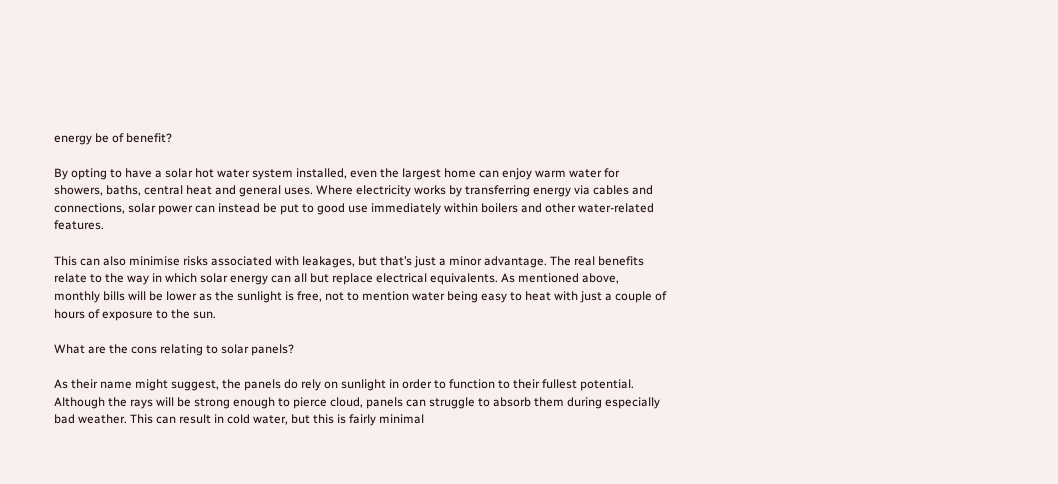energy be of benefit?

By opting to have a solar hot water system installed, even the largest home can enjoy warm water for showers, baths, central heat and general uses. Where electricity works by transferring energy via cables and connections, solar power can instead be put to good use immediately within boilers and other water-related features.

This can also minimise risks associated with leakages, but that’s just a minor advantage. The real benefits relate to the way in which solar energy can all but replace electrical equivalents. As mentioned above, monthly bills will be lower as the sunlight is free, not to mention water being easy to heat with just a couple of hours of exposure to the sun.

What are the cons relating to solar panels?

As their name might suggest, the panels do rely on sunlight in order to function to their fullest potential. Although the rays will be strong enough to pierce cloud, panels can struggle to absorb them during especially bad weather. This can result in cold water, but this is fairly minimal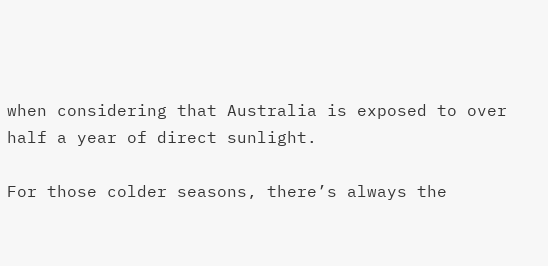when considering that Australia is exposed to over half a year of direct sunlight.

For those colder seasons, there’s always the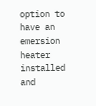option to have an emersion heater installed and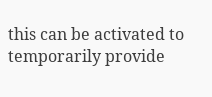this can be activated to temporarily provide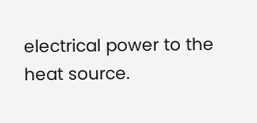electrical power to the heat source.